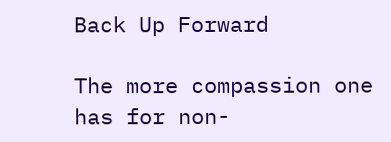Back Up Forward

The more compassion one has for non-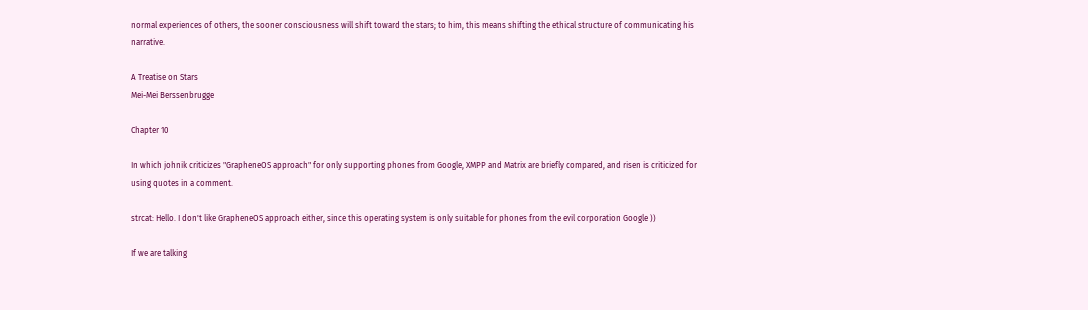normal experiences of others, the sooner consciousness will shift toward the stars; to him, this means shifting the ethical structure of communicating his narrative.

A Treatise on Stars
Mei-Mei Berssenbrugge

Chapter 10

In which johnik criticizes "GrapheneOS approach" for only supporting phones from Google, XMPP and Matrix are briefly compared, and risen is criticized for using quotes in a comment.

strcat: Hello. I don't like GrapheneOS approach either, since this operating system is only suitable for phones from the evil corporation Google ))

If we are talking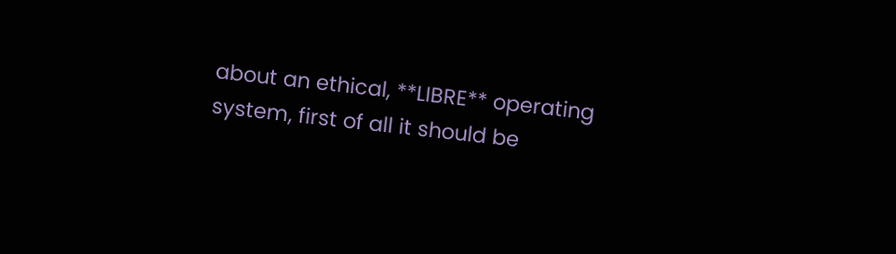about an ethical, **LIBRE** operating system, first of all it should be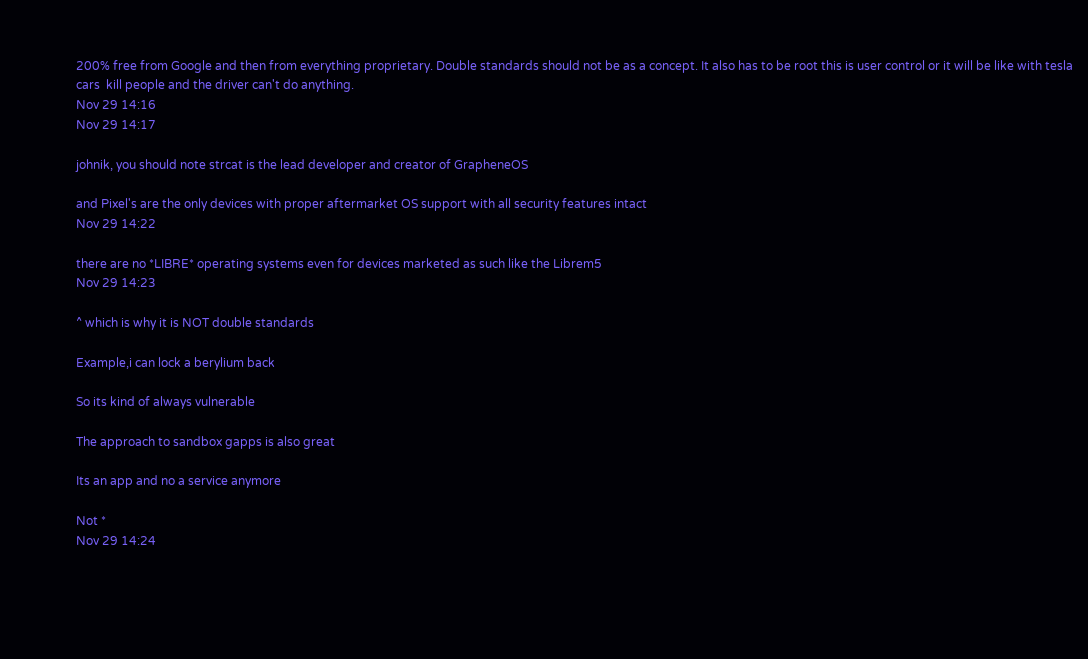200% free from Google and then from everything proprietary. Double standards should not be as a concept. It also has to be root this is user control or it will be like with tesla cars  kill people and the driver can't do anything.
Nov 29 14:16
Nov 29 14:17

johnik, you should note strcat is the lead developer and creator of GrapheneOS

and Pixel's are the only devices with proper aftermarket OS support with all security features intact
Nov 29 14:22

there are no *LIBRE* operating systems even for devices marketed as such like the Librem5
Nov 29 14:23

^ which is why it is NOT double standards

Example,i can lock a berylium back

So its kind of always vulnerable

The approach to sandbox gapps is also great

Its an app and no a service anymore

Not *
Nov 29 14:24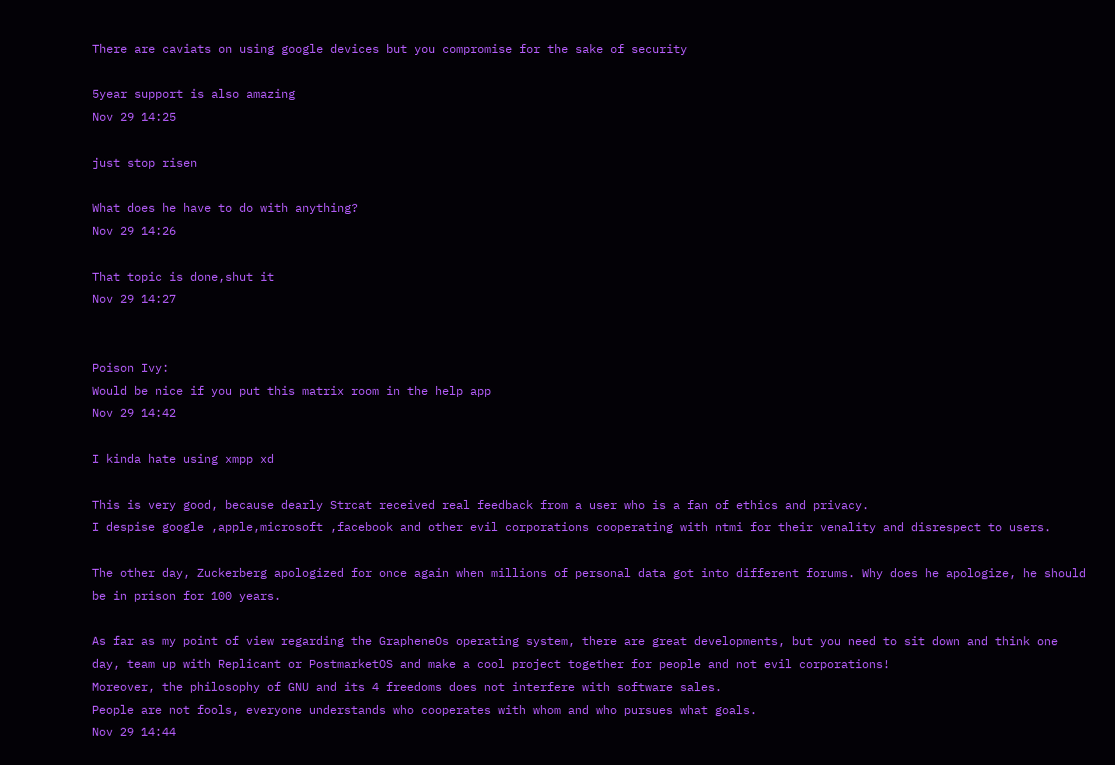There are caviats on using google devices but you compromise for the sake of security

5year support is also amazing
Nov 29 14:25

just stop risen

What does he have to do with anything?
Nov 29 14:26

That topic is done,shut it
Nov 29 14:27


Poison Ivy:
Would be nice if you put this matrix room in the help app
Nov 29 14:42

I kinda hate using xmpp xd

This is very good, because dearly Strcat received real feedback from a user who is a fan of ethics and privacy.
I despise google ,apple,microsoft ,facebook and other evil corporations cooperating with ntmi for their venality and disrespect to users.

The other day, Zuckerberg apologized for once again when millions of personal data got into different forums. Why does he apologize, he should be in prison for 100 years.

As far as my point of view regarding the GrapheneOs operating system, there are great developments, but you need to sit down and think one day, team up with Replicant or PostmarketOS and make a cool project together for people and not evil corporations!
Moreover, the philosophy of GNU and its 4 freedoms does not interfere with software sales.
People are not fools, everyone understands who cooperates with whom and who pursues what goals.
Nov 29 14:44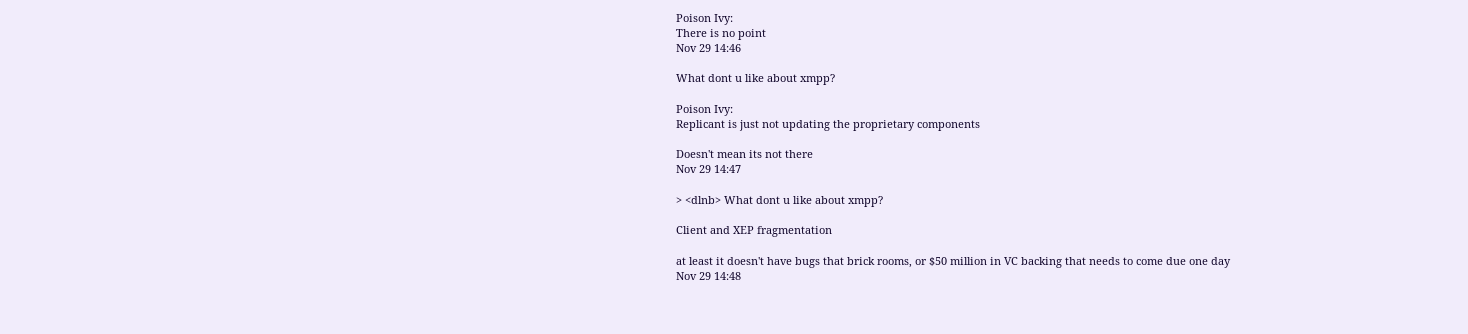Poison Ivy:
There is no point
Nov 29 14:46

What dont u like about xmpp?

Poison Ivy:
Replicant is just not updating the proprietary components

Doesn't mean its not there
Nov 29 14:47

> <dlnb> What dont u like about xmpp?

Client and XEP fragmentation

at least it doesn't have bugs that brick rooms, or $50 million in VC backing that needs to come due one day
Nov 29 14:48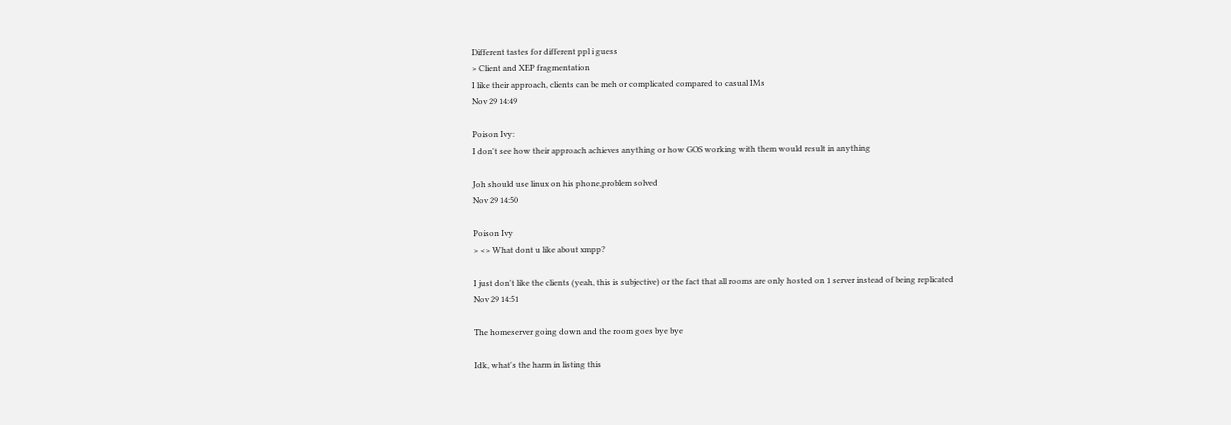Different tastes for different ppl i guess
> Client and XEP fragmentation
I like their approach, clients can be meh or complicated compared to casual IMs
Nov 29 14:49

Poison Ivy:
I don't see how their approach achieves anything or how GOS working with them would result in anything

Joh should use linux on his phone,problem solved
Nov 29 14:50

Poison Ivy
> <> What dont u like about xmpp?

I just don't like the clients (yeah, this is subjective) or the fact that all rooms are only hosted on 1 server instead of being replicated
Nov 29 14:51

The homeserver going down and the room goes bye bye

Idk, what's the harm in listing this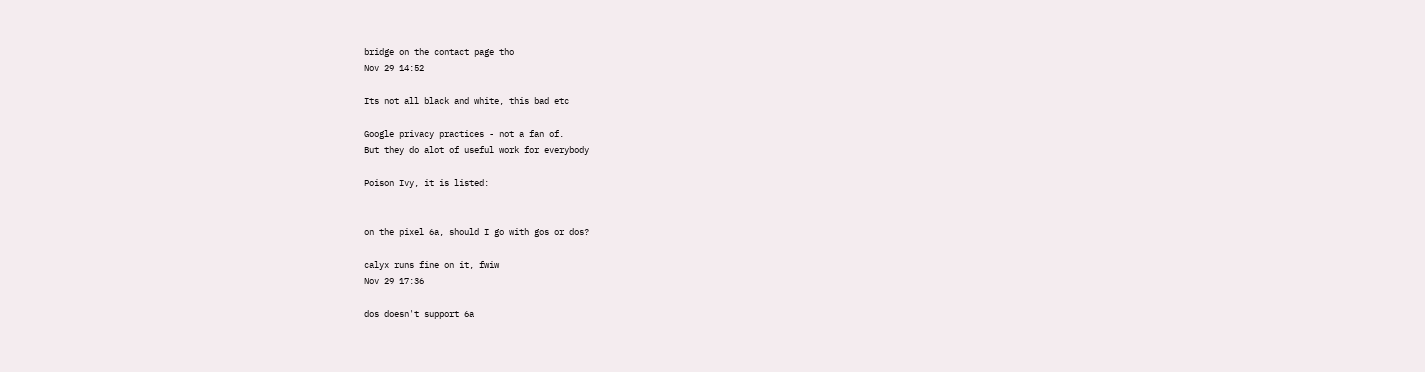bridge on the contact page tho
Nov 29 14:52

Its not all black and white, this bad etc

Google privacy practices - not a fan of.
But they do alot of useful work for everybody

Poison Ivy, it is listed:


on the pixel 6a, should I go with gos or dos?

calyx runs fine on it, fwiw
Nov 29 17:36

dos doesn't support 6a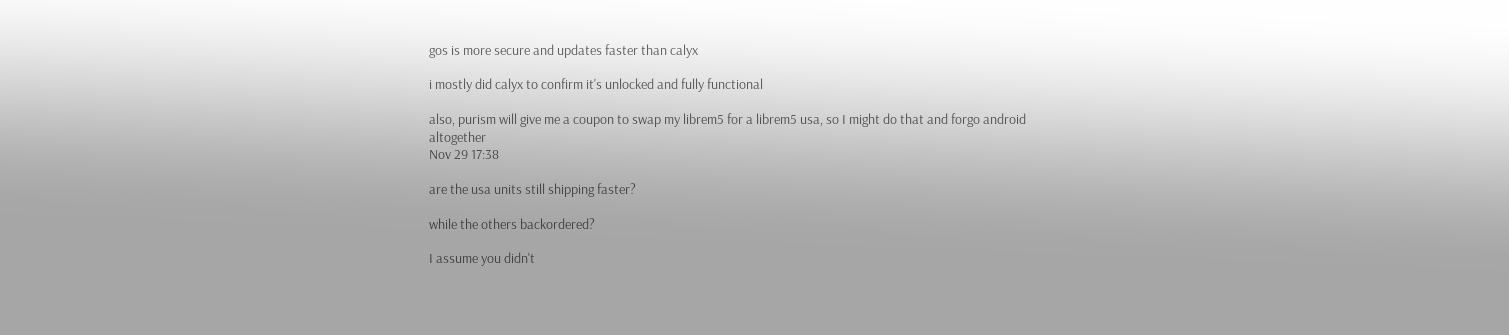gos is more secure and updates faster than calyx

i mostly did calyx to confirm it's unlocked and fully functional

also, purism will give me a coupon to swap my librem5 for a librem5 usa, so I might do that and forgo android altogether
Nov 29 17:38

are the usa units still shipping faster?

while the others backordered?

I assume you didn't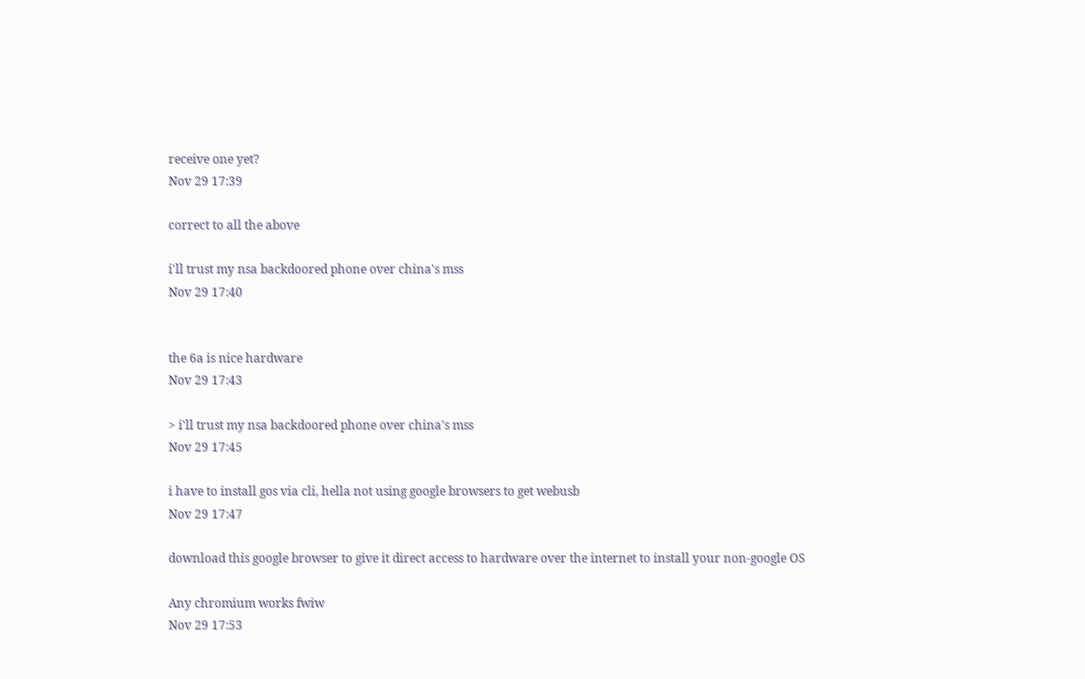receive one yet?
Nov 29 17:39

correct to all the above

i'll trust my nsa backdoored phone over china's mss
Nov 29 17:40


the 6a is nice hardware
Nov 29 17:43

> i'll trust my nsa backdoored phone over china's mss
Nov 29 17:45

i have to install gos via cli, hella not using google browsers to get webusb
Nov 29 17:47

download this google browser to give it direct access to hardware over the internet to install your non-google OS

Any chromium works fwiw
Nov 29 17:53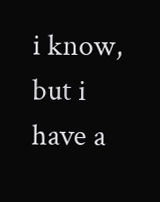i know, but i have a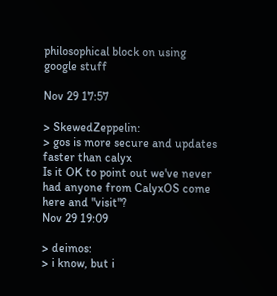philosophical block on using google stuff

Nov 29 17:57

> SkewedZeppelin:
> gos is more secure and updates faster than calyx
Is it OK to point out we've never had anyone from CalyxOS come here and "visit"?
Nov 29 19:09

> deimos:
> i know, but i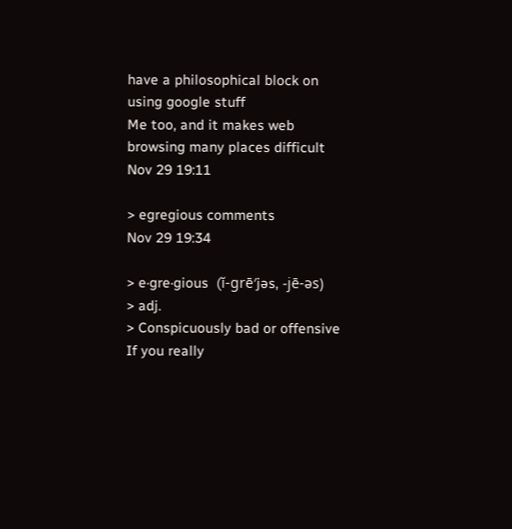have a philosophical block on using google stuff
Me too, and it makes web browsing many places difficult
Nov 29 19:11

> egregious comments
Nov 29 19:34

> e·gre·gious  (ĭ-grē′jəs, -jē-əs)
> adj.
> Conspicuously bad or offensive
If you really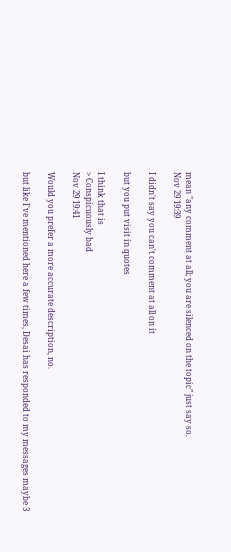mean "any comment at all; you are silenced on the topic" just say so.
Nov 29 19:39

I didn't say you can't comment at all on it

but you put visit in quotes

I think that is
> Conspicuously bad
Nov 29 19:41

Would you prefer a more accurate description, no.

but like I've mentioned here a few times, Desai has responded to my messages maybe 3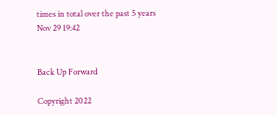times in total over the past 5 years
Nov 29 19:42


Back Up Forward

Copyright 2022